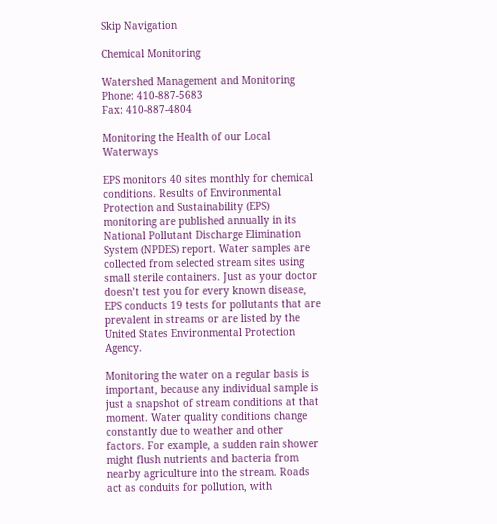Skip Navigation

Chemical Monitoring

Watershed Management and Monitoring
Phone: 410-887-5683
Fax: 410-887-4804

Monitoring the Health of our Local Waterways

EPS monitors 40 sites monthly for chemical conditions. Results of Environmental Protection and Sustainability (EPS) monitoring are published annually in its National Pollutant Discharge Elimination System (NPDES) report. Water samples are collected from selected stream sites using small sterile containers. Just as your doctor doesn’t test you for every known disease, EPS conducts 19 tests for pollutants that are prevalent in streams or are listed by the United States Environmental Protection Agency.

Monitoring the water on a regular basis is important, because any individual sample is just a snapshot of stream conditions at that moment. Water quality conditions change constantly due to weather and other factors. For example, a sudden rain shower might flush nutrients and bacteria from nearby agriculture into the stream. Roads act as conduits for pollution, with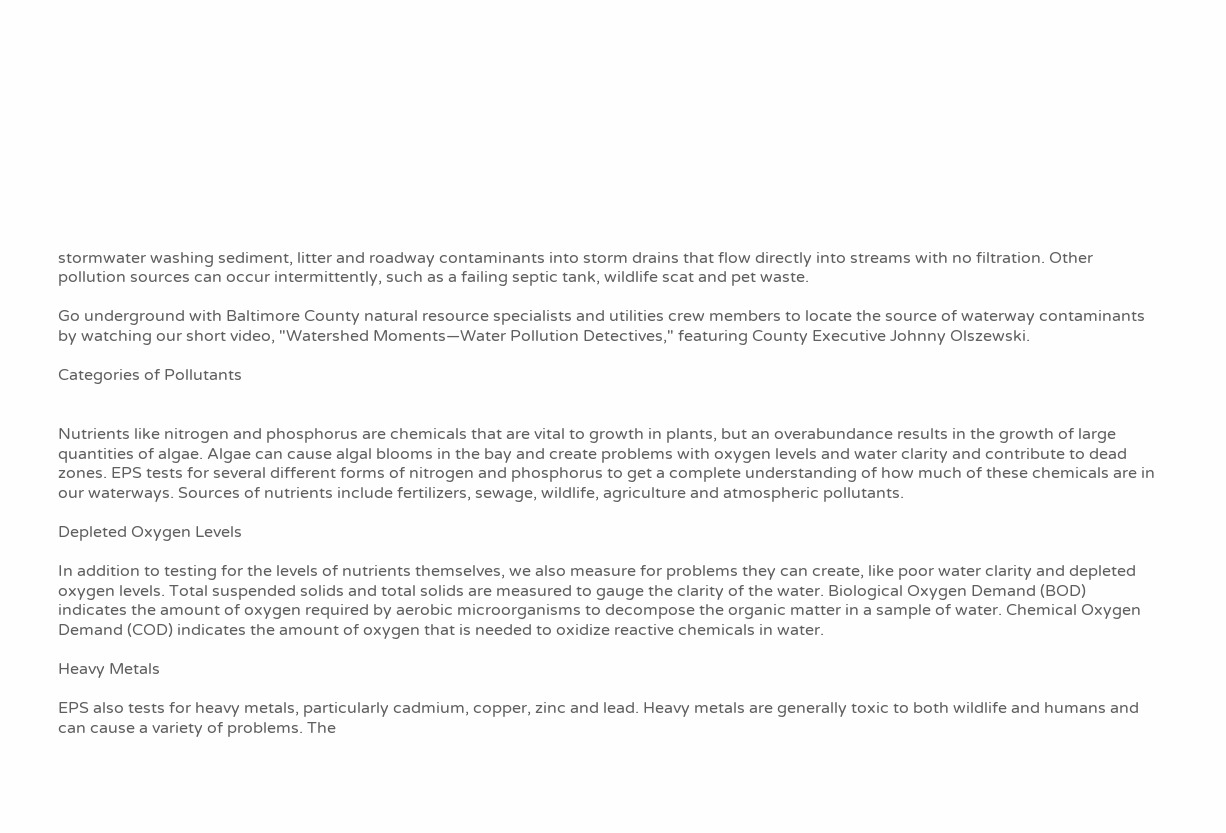stormwater washing sediment, litter and roadway contaminants into storm drains that flow directly into streams with no filtration. Other pollution sources can occur intermittently, such as a failing septic tank, wildlife scat and pet waste.

Go underground with Baltimore County natural resource specialists and utilities crew members to locate the source of waterway contaminants by watching our short video, "Watershed Moments—Water Pollution Detectives," featuring County Executive Johnny Olszewski.

Categories of Pollutants


Nutrients like nitrogen and phosphorus are chemicals that are vital to growth in plants, but an overabundance results in the growth of large quantities of algae. Algae can cause algal blooms in the bay and create problems with oxygen levels and water clarity and contribute to dead zones. EPS tests for several different forms of nitrogen and phosphorus to get a complete understanding of how much of these chemicals are in our waterways. Sources of nutrients include fertilizers, sewage, wildlife, agriculture and atmospheric pollutants.

Depleted Oxygen Levels

In addition to testing for the levels of nutrients themselves, we also measure for problems they can create, like poor water clarity and depleted oxygen levels. Total suspended solids and total solids are measured to gauge the clarity of the water. Biological Oxygen Demand (BOD) indicates the amount of oxygen required by aerobic microorganisms to decompose the organic matter in a sample of water. Chemical Oxygen Demand (COD) indicates the amount of oxygen that is needed to oxidize reactive chemicals in water.

Heavy Metals

EPS also tests for heavy metals, particularly cadmium, copper, zinc and lead. Heavy metals are generally toxic to both wildlife and humans and can cause a variety of problems. The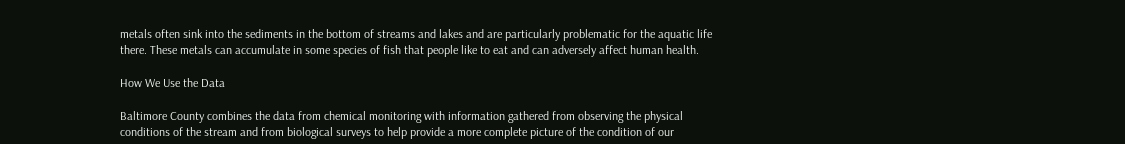metals often sink into the sediments in the bottom of streams and lakes and are particularly problematic for the aquatic life there. These metals can accumulate in some species of fish that people like to eat and can adversely affect human health.

How We Use the Data

Baltimore County combines the data from chemical monitoring with information gathered from observing the physical conditions of the stream and from biological surveys to help provide a more complete picture of the condition of our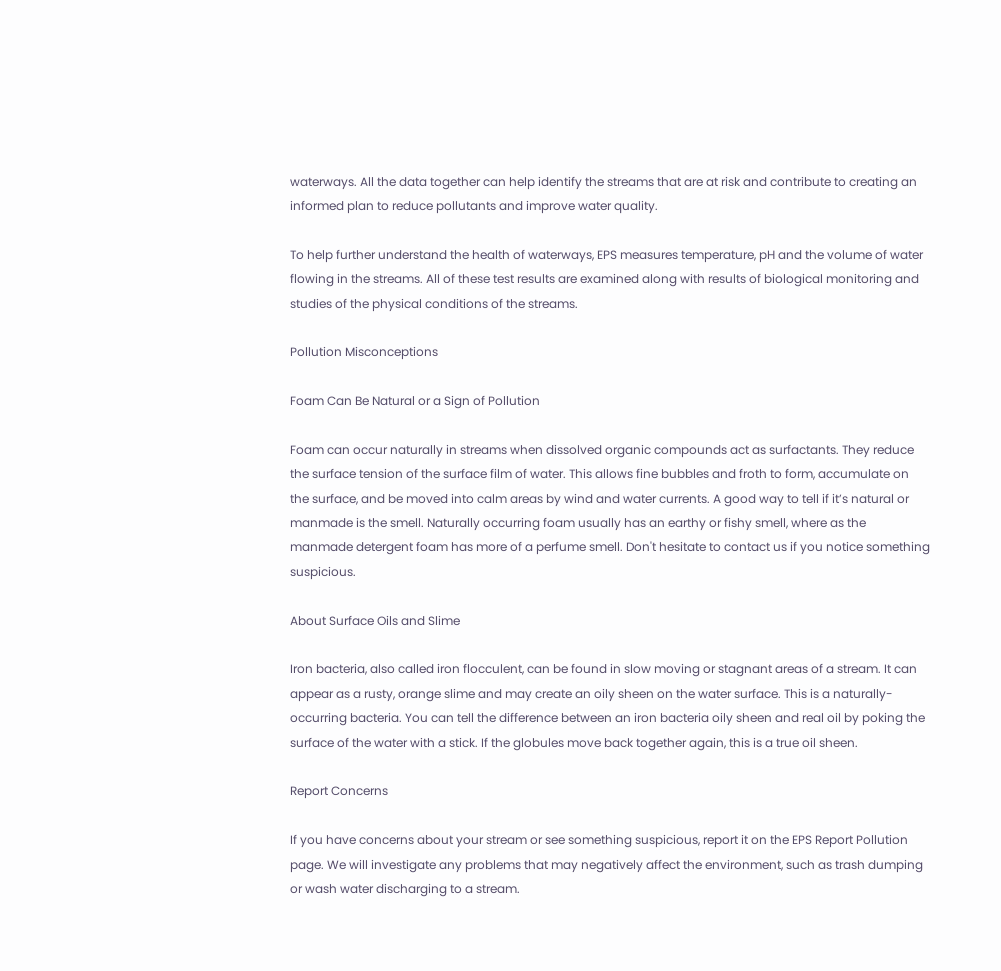waterways. All the data together can help identify the streams that are at risk and contribute to creating an informed plan to reduce pollutants and improve water quality.

To help further understand the health of waterways, EPS measures temperature, pH and the volume of water flowing in the streams. All of these test results are examined along with results of biological monitoring and studies of the physical conditions of the streams.

Pollution Misconceptions

Foam Can Be Natural or a Sign of Pollution

Foam can occur naturally in streams when dissolved organic compounds act as surfactants. They reduce the surface tension of the surface film of water. This allows fine bubbles and froth to form, accumulate on the surface, and be moved into calm areas by wind and water currents. A good way to tell if it’s natural or manmade is the smell. Naturally occurring foam usually has an earthy or fishy smell, where as the manmade detergent foam has more of a perfume smell. Don't hesitate to contact us if you notice something suspicious.

About Surface Oils and Slime

Iron bacteria, also called iron flocculent, can be found in slow moving or stagnant areas of a stream. It can appear as a rusty, orange slime and may create an oily sheen on the water surface. This is a naturally-occurring bacteria. You can tell the difference between an iron bacteria oily sheen and real oil by poking the surface of the water with a stick. If the globules move back together again, this is a true oil sheen.

Report Concerns

If you have concerns about your stream or see something suspicious, report it on the EPS Report Pollution page. We will investigate any problems that may negatively affect the environment, such as trash dumping or wash water discharging to a stream.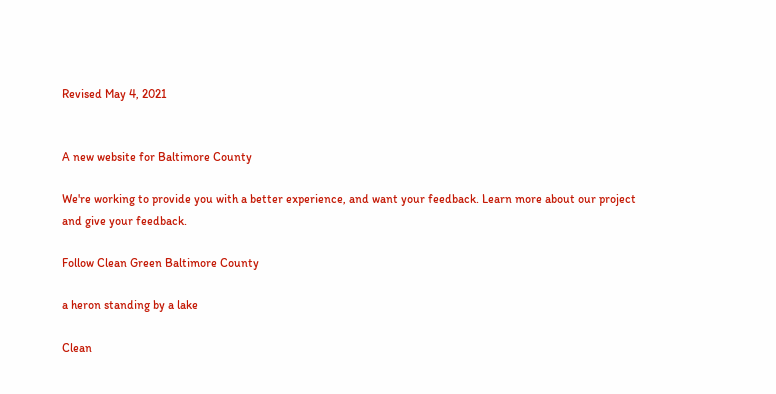Revised May 4, 2021


A new website for Baltimore County

We're working to provide you with a better experience, and want your feedback. Learn more about our project and give your feedback.

Follow Clean Green Baltimore County

a heron standing by a lake

Clean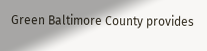Green Baltimore County provides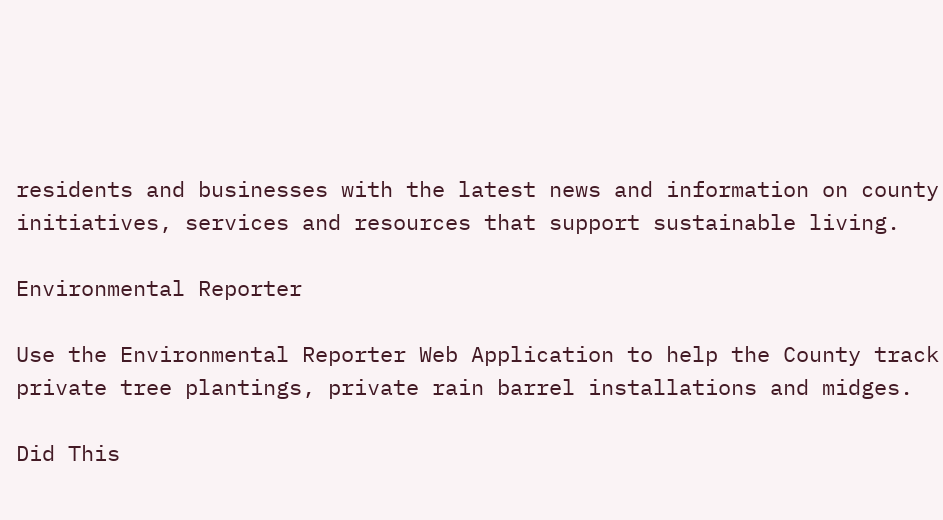residents and businesses with the latest news and information on county initiatives, services and resources that support sustainable living.

Environmental Reporter

Use the Environmental Reporter Web Application to help the County track private tree plantings, private rain barrel installations and midges.

Did This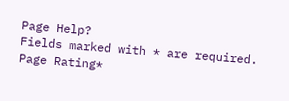Page Help?
Fields marked with * are required.
Page Rating*